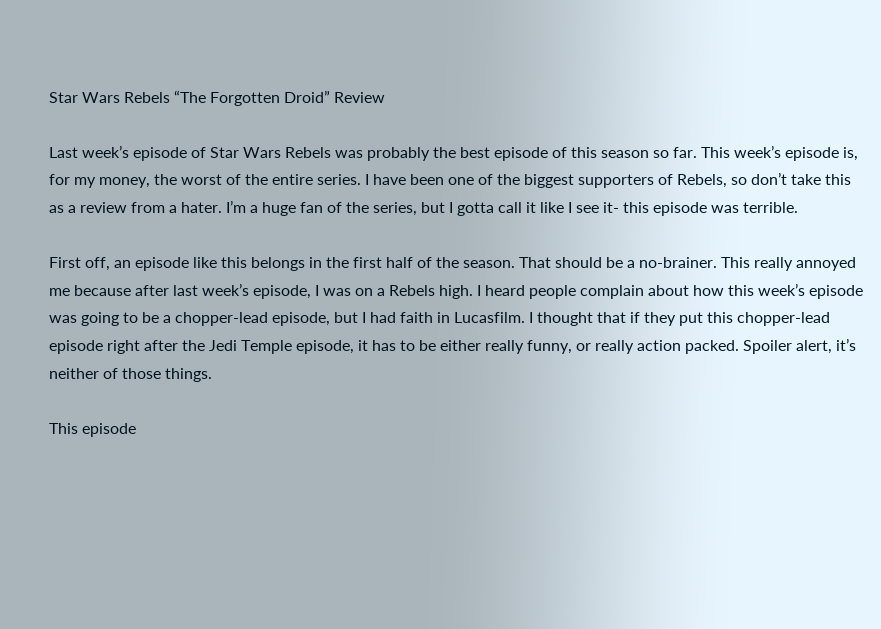Star Wars Rebels “The Forgotten Droid” Review

Last week’s episode of Star Wars Rebels was probably the best episode of this season so far. This week’s episode is, for my money, the worst of the entire series. I have been one of the biggest supporters of Rebels, so don’t take this as a review from a hater. I’m a huge fan of the series, but I gotta call it like I see it- this episode was terrible.

First off, an episode like this belongs in the first half of the season. That should be a no-brainer. This really annoyed me because after last week’s episode, I was on a Rebels high. I heard people complain about how this week’s episode was going to be a chopper-lead episode, but I had faith in Lucasfilm. I thought that if they put this chopper-lead episode right after the Jedi Temple episode, it has to be either really funny, or really action packed. Spoiler alert, it’s neither of those things.

This episode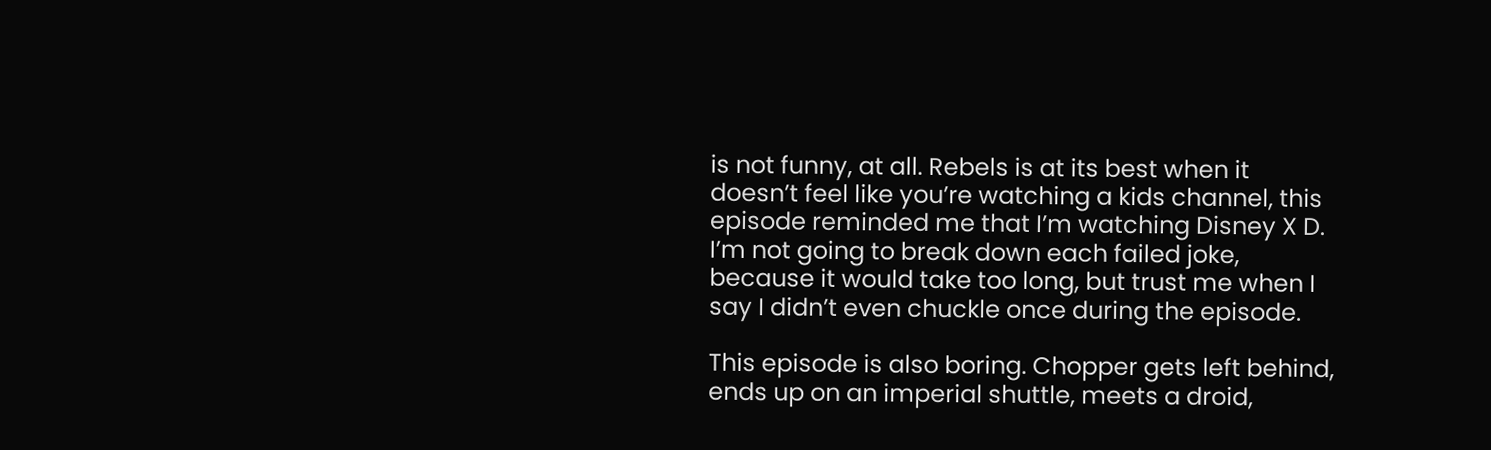is not funny, at all. Rebels is at its best when it doesn’t feel like you’re watching a kids channel, this episode reminded me that I’m watching Disney X D. I’m not going to break down each failed joke, because it would take too long, but trust me when I say I didn’t even chuckle once during the episode.

This episode is also boring. Chopper gets left behind, ends up on an imperial shuttle, meets a droid,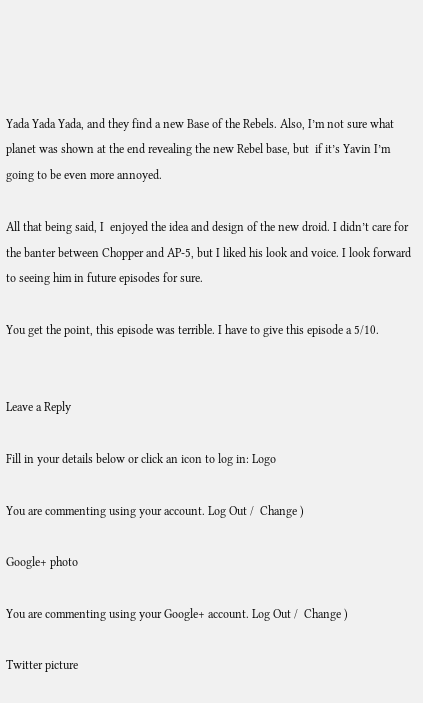Yada Yada Yada, and they find a new Base of the Rebels. Also, I’m not sure what planet was shown at the end revealing the new Rebel base, but  if it’s Yavin I’m going to be even more annoyed.

All that being said, I  enjoyed the idea and design of the new droid. I didn’t care for the banter between Chopper and AP-5, but I liked his look and voice. I look forward to seeing him in future episodes for sure.

You get the point, this episode was terrible. I have to give this episode a 5/10.


Leave a Reply

Fill in your details below or click an icon to log in: Logo

You are commenting using your account. Log Out /  Change )

Google+ photo

You are commenting using your Google+ account. Log Out /  Change )

Twitter picture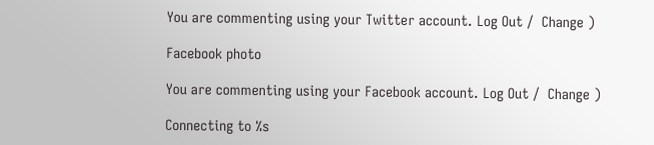You are commenting using your Twitter account. Log Out /  Change )

Facebook photo

You are commenting using your Facebook account. Log Out /  Change )

Connecting to %s